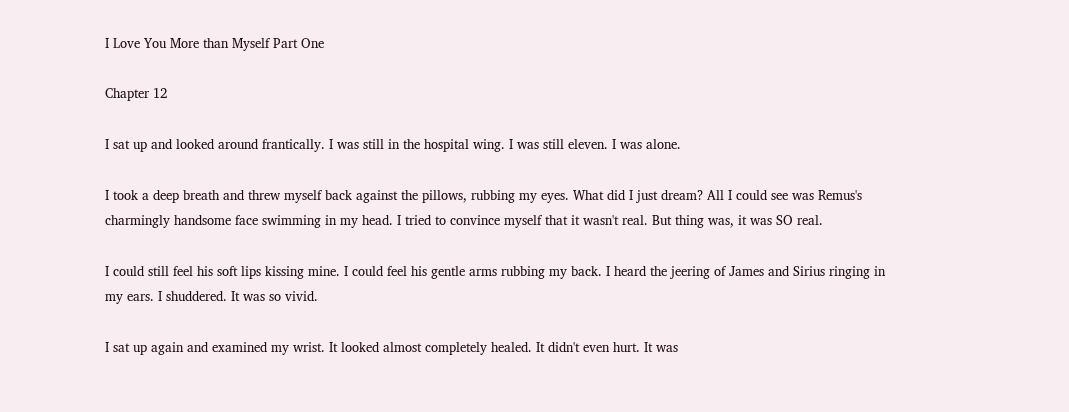I Love You More than Myself Part One

Chapter 12

I sat up and looked around frantically. I was still in the hospital wing. I was still eleven. I was alone.

I took a deep breath and threw myself back against the pillows, rubbing my eyes. What did I just dream? All I could see was Remus's charmingly handsome face swimming in my head. I tried to convince myself that it wasn't real. But thing was, it was SO real.

I could still feel his soft lips kissing mine. I could feel his gentle arms rubbing my back. I heard the jeering of James and Sirius ringing in my ears. I shuddered. It was so vivid.

I sat up again and examined my wrist. It looked almost completely healed. It didn't even hurt. It was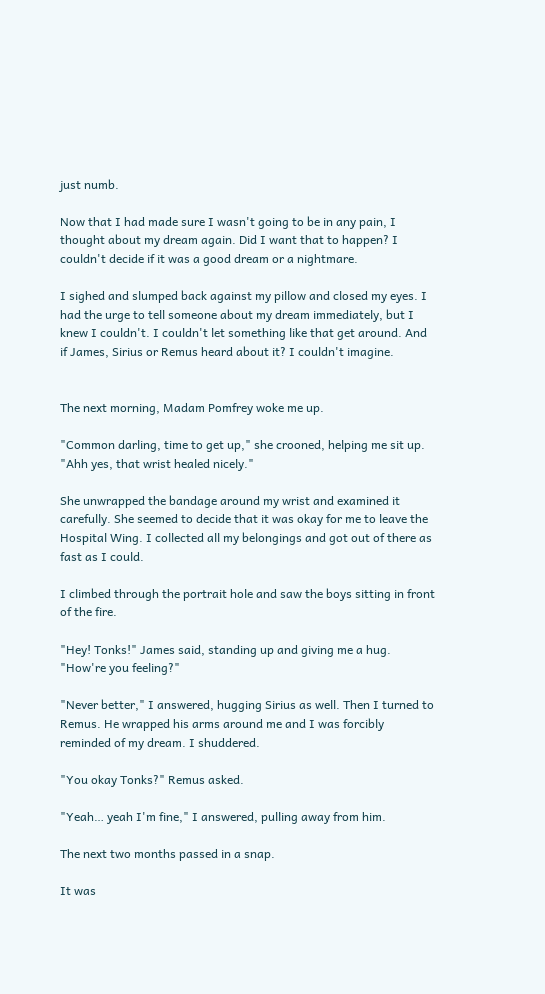just numb.

Now that I had made sure I wasn't going to be in any pain, I thought about my dream again. Did I want that to happen? I couldn't decide if it was a good dream or a nightmare.

I sighed and slumped back against my pillow and closed my eyes. I had the urge to tell someone about my dream immediately, but I knew I couldn't. I couldn't let something like that get around. And if James, Sirius or Remus heard about it? I couldn't imagine.


The next morning, Madam Pomfrey woke me up.

"Common darling, time to get up," she crooned, helping me sit up. "Ahh yes, that wrist healed nicely."

She unwrapped the bandage around my wrist and examined it carefully. She seemed to decide that it was okay for me to leave the Hospital Wing. I collected all my belongings and got out of there as fast as I could.

I climbed through the portrait hole and saw the boys sitting in front of the fire.

"Hey! Tonks!" James said, standing up and giving me a hug. "How're you feeling?"

"Never better," I answered, hugging Sirius as well. Then I turned to Remus. He wrapped his arms around me and I was forcibly reminded of my dream. I shuddered.

"You okay Tonks?" Remus asked.

"Yeah… yeah I'm fine," I answered, pulling away from him.

The next two months passed in a snap.

It was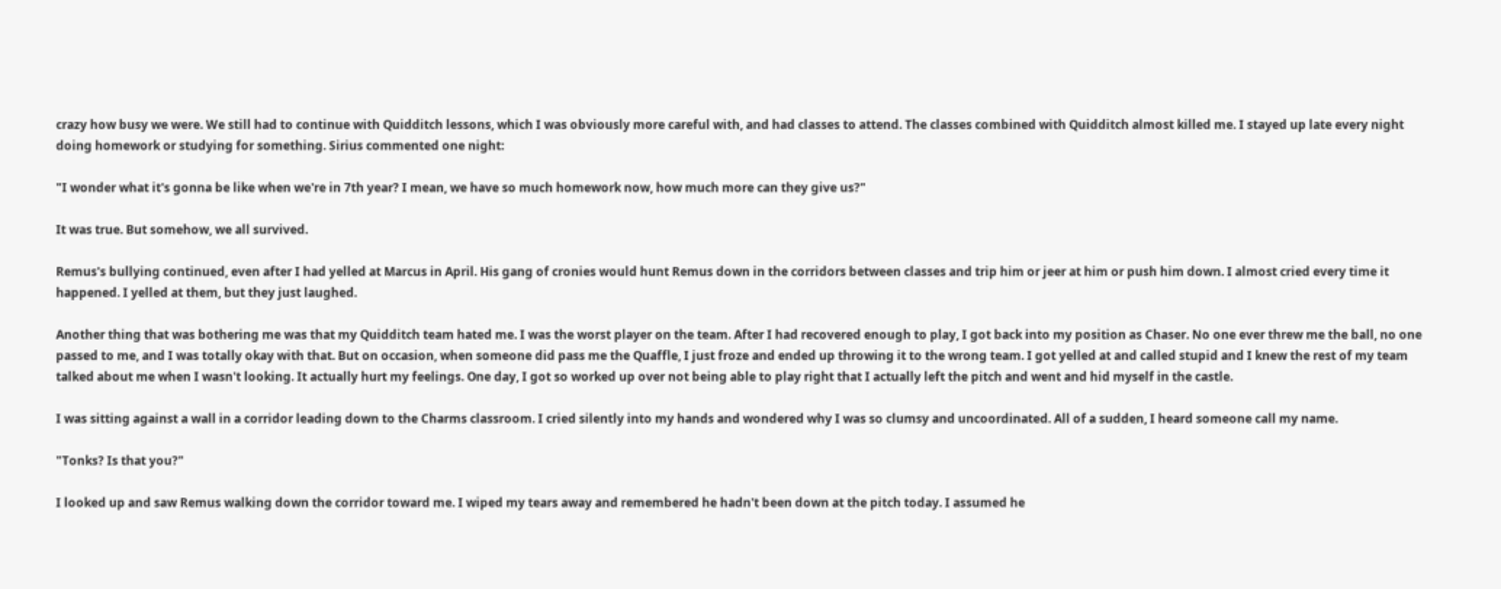crazy how busy we were. We still had to continue with Quidditch lessons, which I was obviously more careful with, and had classes to attend. The classes combined with Quidditch almost killed me. I stayed up late every night doing homework or studying for something. Sirius commented one night:

"I wonder what it's gonna be like when we're in 7th year? I mean, we have so much homework now, how much more can they give us?"

It was true. But somehow, we all survived.

Remus's bullying continued, even after I had yelled at Marcus in April. His gang of cronies would hunt Remus down in the corridors between classes and trip him or jeer at him or push him down. I almost cried every time it happened. I yelled at them, but they just laughed.

Another thing that was bothering me was that my Quidditch team hated me. I was the worst player on the team. After I had recovered enough to play, I got back into my position as Chaser. No one ever threw me the ball, no one passed to me, and I was totally okay with that. But on occasion, when someone did pass me the Quaffle, I just froze and ended up throwing it to the wrong team. I got yelled at and called stupid and I knew the rest of my team talked about me when I wasn't looking. It actually hurt my feelings. One day, I got so worked up over not being able to play right that I actually left the pitch and went and hid myself in the castle.

I was sitting against a wall in a corridor leading down to the Charms classroom. I cried silently into my hands and wondered why I was so clumsy and uncoordinated. All of a sudden, I heard someone call my name.

"Tonks? Is that you?"

I looked up and saw Remus walking down the corridor toward me. I wiped my tears away and remembered he hadn't been down at the pitch today. I assumed he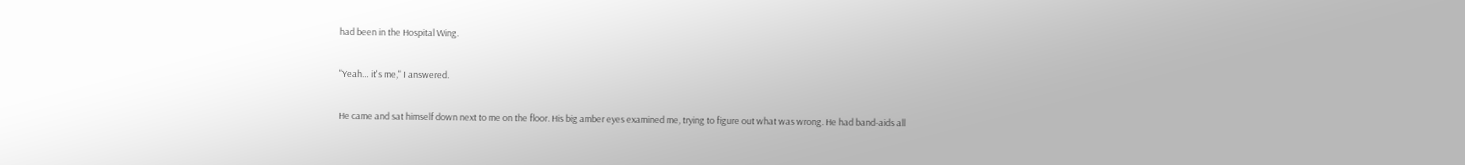had been in the Hospital Wing.

"Yeah… it's me," I answered.

He came and sat himself down next to me on the floor. His big amber eyes examined me, trying to figure out what was wrong. He had band-aids all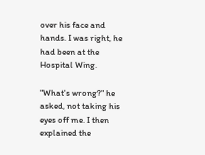over his face and hands. I was right, he had been at the Hospital Wing.

"What's wrong?" he asked, not taking his eyes off me. I then explained the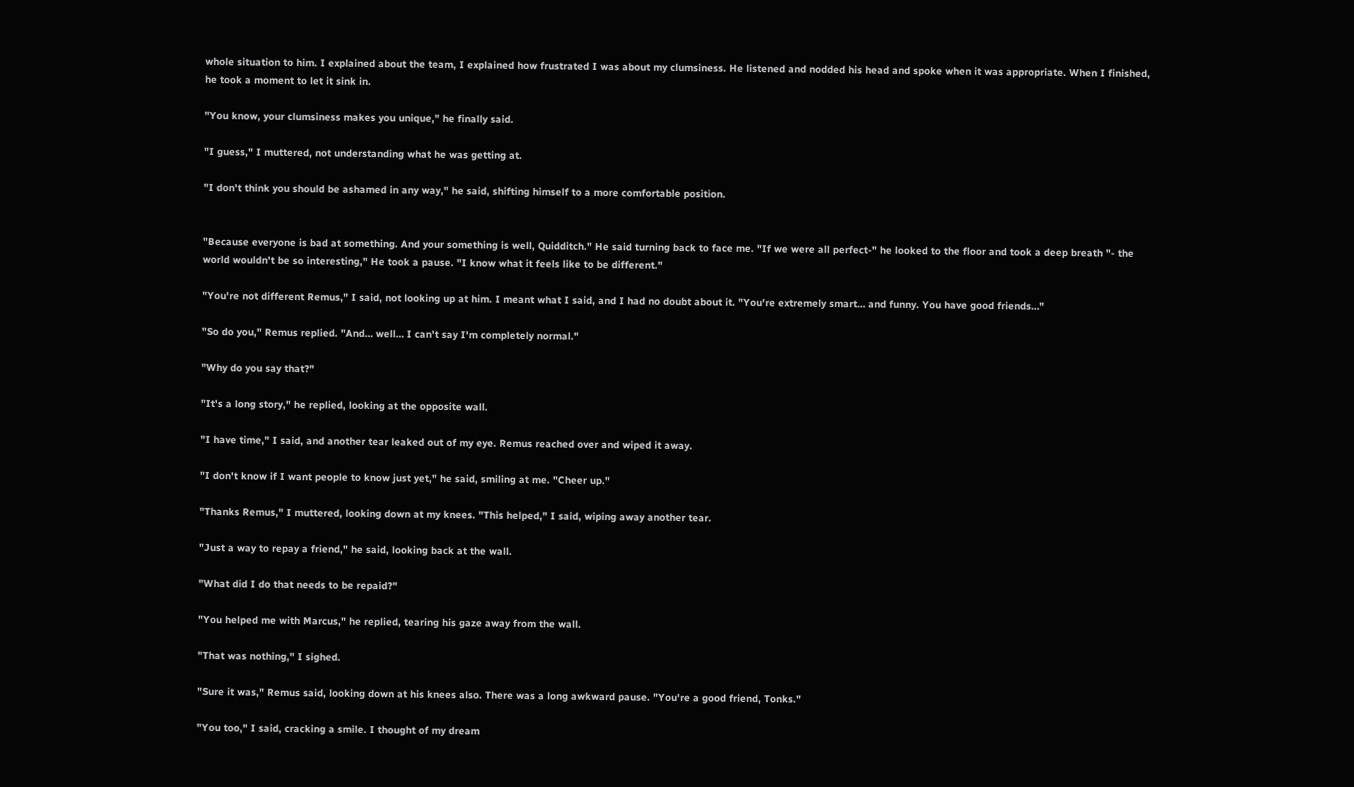whole situation to him. I explained about the team, I explained how frustrated I was about my clumsiness. He listened and nodded his head and spoke when it was appropriate. When I finished, he took a moment to let it sink in.

"You know, your clumsiness makes you unique," he finally said.

"I guess," I muttered, not understanding what he was getting at.

"I don't think you should be ashamed in any way," he said, shifting himself to a more comfortable position.


"Because everyone is bad at something. And your something is well, Quidditch." He said turning back to face me. "If we were all perfect-" he looked to the floor and took a deep breath "- the world wouldn't be so interesting," He took a pause. "I know what it feels like to be different."

"You're not different Remus," I said, not looking up at him. I meant what I said, and I had no doubt about it. "You're extremely smart… and funny. You have good friends…"

"So do you," Remus replied. "And… well… I can't say I'm completely normal."

"Why do you say that?"

"It's a long story," he replied, looking at the opposite wall.

"I have time," I said, and another tear leaked out of my eye. Remus reached over and wiped it away.

"I don't know if I want people to know just yet," he said, smiling at me. "Cheer up."

"Thanks Remus," I muttered, looking down at my knees. "This helped," I said, wiping away another tear.

"Just a way to repay a friend," he said, looking back at the wall.

"What did I do that needs to be repaid?"

"You helped me with Marcus," he replied, tearing his gaze away from the wall.

"That was nothing," I sighed.

"Sure it was," Remus said, looking down at his knees also. There was a long awkward pause. "You're a good friend, Tonks."

"You too," I said, cracking a smile. I thought of my dream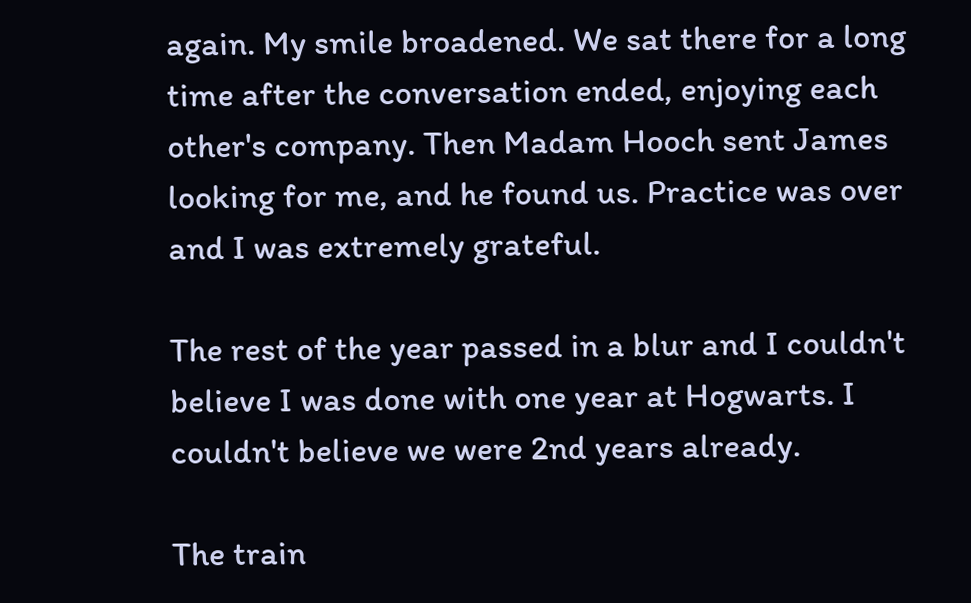again. My smile broadened. We sat there for a long time after the conversation ended, enjoying each other's company. Then Madam Hooch sent James looking for me, and he found us. Practice was over and I was extremely grateful.

The rest of the year passed in a blur and I couldn't believe I was done with one year at Hogwarts. I couldn't believe we were 2nd years already.

The train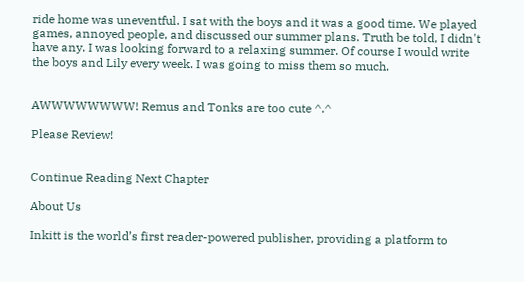ride home was uneventful. I sat with the boys and it was a good time. We played games, annoyed people, and discussed our summer plans. Truth be told, I didn't have any. I was looking forward to a relaxing summer. Of course I would write the boys and Lily every week. I was going to miss them so much.


AWWWWWWWW! Remus and Tonks are too cute ^.^

Please Review!


Continue Reading Next Chapter

About Us

Inkitt is the world’s first reader-powered publisher, providing a platform to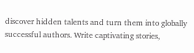discover hidden talents and turn them into globally successful authors. Write captivating stories,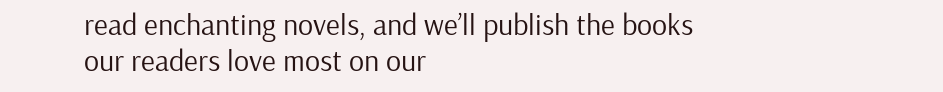read enchanting novels, and we’ll publish the books our readers love most on our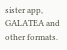sister app, GALATEA and other formats.